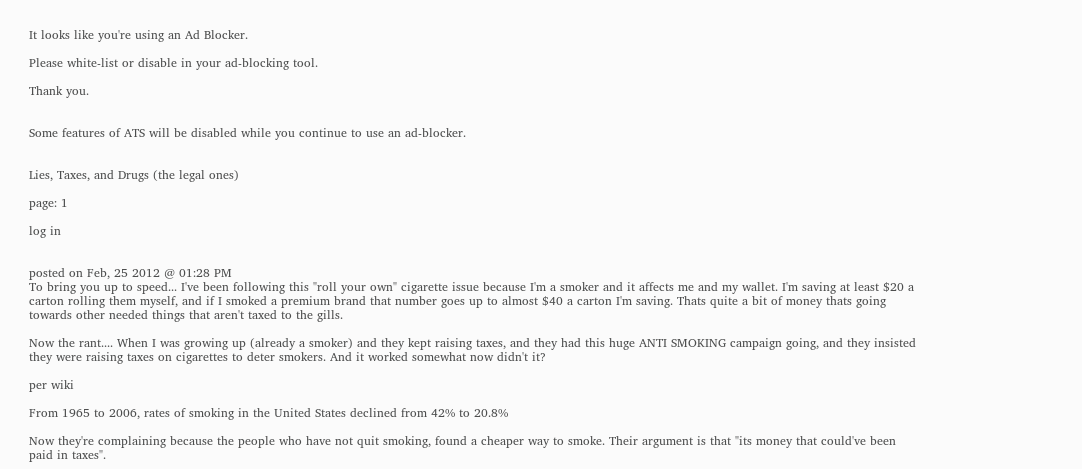It looks like you're using an Ad Blocker.

Please white-list or disable in your ad-blocking tool.

Thank you.


Some features of ATS will be disabled while you continue to use an ad-blocker.


Lies, Taxes, and Drugs (the legal ones)

page: 1

log in


posted on Feb, 25 2012 @ 01:28 PM
To bring you up to speed... I've been following this "roll your own" cigarette issue because I'm a smoker and it affects me and my wallet. I'm saving at least $20 a carton rolling them myself, and if I smoked a premium brand that number goes up to almost $40 a carton I'm saving. Thats quite a bit of money thats going towards other needed things that aren't taxed to the gills.

Now the rant.... When I was growing up (already a smoker) and they kept raising taxes, and they had this huge ANTI SMOKING campaign going, and they insisted they were raising taxes on cigarettes to deter smokers. And it worked somewhat now didn't it?

per wiki

From 1965 to 2006, rates of smoking in the United States declined from 42% to 20.8%

Now they're complaining because the people who have not quit smoking, found a cheaper way to smoke. Their argument is that "its money that could've been paid in taxes".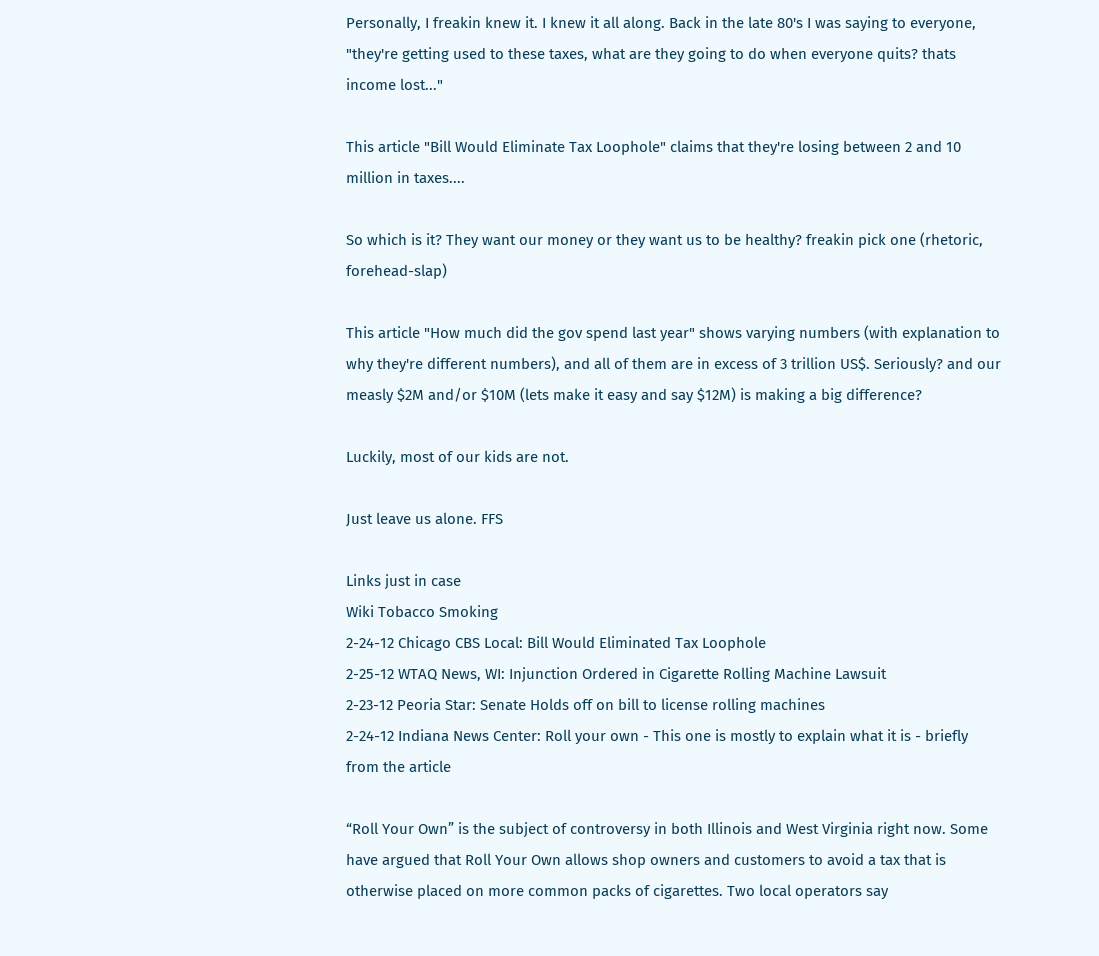Personally, I freakin knew it. I knew it all along. Back in the late 80's I was saying to everyone, "they're getting used to these taxes, what are they going to do when everyone quits? thats income lost..."

This article "Bill Would Eliminate Tax Loophole" claims that they're losing between 2 and 10 million in taxes....

So which is it? They want our money or they want us to be healthy? freakin pick one (rhetoric, forehead-slap)

This article "How much did the gov spend last year" shows varying numbers (with explanation to why they're different numbers), and all of them are in excess of 3 trillion US$. Seriously? and our measly $2M and/or $10M (lets make it easy and say $12M) is making a big difference?

Luckily, most of our kids are not.

Just leave us alone. FFS

Links just in case
Wiki Tobacco Smoking
2-24-12 Chicago CBS Local: Bill Would Eliminated Tax Loophole
2-25-12 WTAQ News, WI: Injunction Ordered in Cigarette Rolling Machine Lawsuit
2-23-12 Peoria Star: Senate Holds off on bill to license rolling machines
2-24-12 Indiana News Center: Roll your own - This one is mostly to explain what it is - briefly from the article

“Roll Your Own” is the subject of controversy in both Illinois and West Virginia right now. Some have argued that Roll Your Own allows shop owners and customers to avoid a tax that is otherwise placed on more common packs of cigarettes. Two local operators say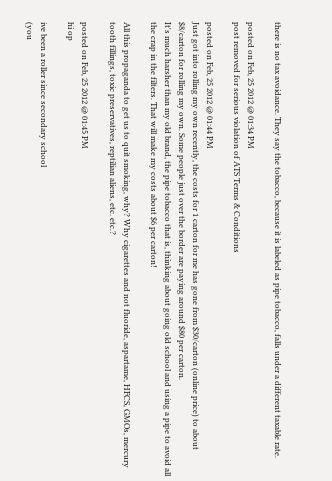there is no tax avoidance. They say the tobacco, because it is labeled as pipe tobacco, falls under a different taxable rate.

posted on Feb, 25 2012 @ 01:34 PM
post removed for serious violation of ATS Terms & Conditions

posted on Feb, 25 2012 @ 01:44 PM
Just got into rolling my own recently, the costs for 1 carton for me has gone from $30/carton (online price) to about $8/carton for rolling my own. Some people just over the border are paying around $80 per carton.
It's much harsher than my old brand, the pipe tobacco that is, thinking about going old school and using a pipe to avoid all the crap in the filters. That will make my costs about $6 per carton!

All this propaganda to get us to quit smoking, why? Why cigarettes and not fluoride, aspartame, HFCS, GMOs, mercury tooth fillings, toxic preservatives, reptilian aliens, etc. etc.?

posted on Feb, 25 2012 @ 01:45 PM
hi op

ive been a roller since secondary school
(you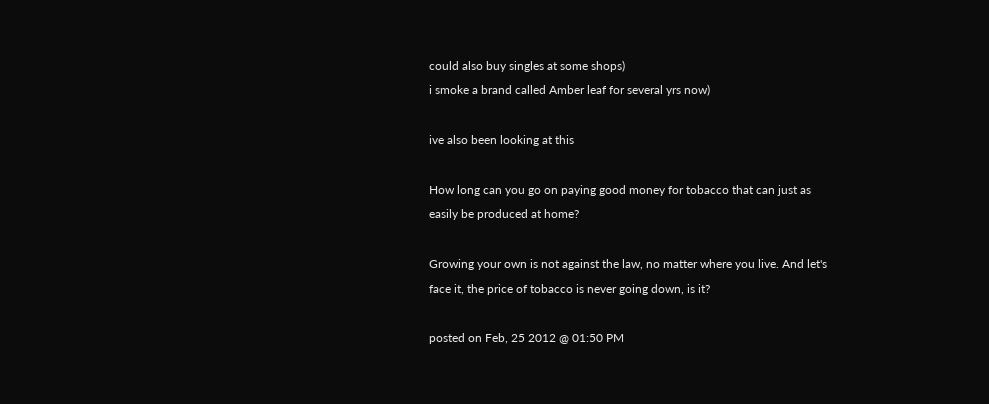could also buy singles at some shops)
i smoke a brand called Amber leaf for several yrs now)

ive also been looking at this

How long can you go on paying good money for tobacco that can just as easily be produced at home?

Growing your own is not against the law, no matter where you live. And let's face it, the price of tobacco is never going down, is it?

posted on Feb, 25 2012 @ 01:50 PM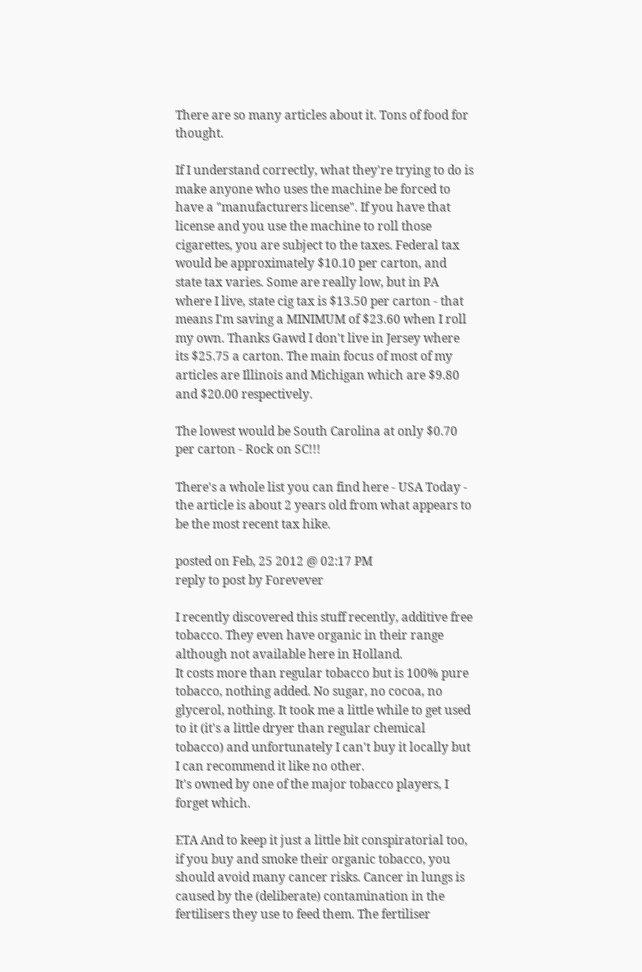There are so many articles about it. Tons of food for thought.

If I understand correctly, what they're trying to do is make anyone who uses the machine be forced to have a "manufacturers license". If you have that license and you use the machine to roll those cigarettes, you are subject to the taxes. Federal tax would be approximately $10.10 per carton, and state tax varies. Some are really low, but in PA where I live, state cig tax is $13.50 per carton - that means I'm saving a MINIMUM of $23.60 when I roll my own. Thanks Gawd I don't live in Jersey where its $25.75 a carton. The main focus of most of my articles are Illinois and Michigan which are $9.80 and $20.00 respectively.

The lowest would be South Carolina at only $0.70 per carton - Rock on SC!!!

There's a whole list you can find here - USA Today - the article is about 2 years old from what appears to be the most recent tax hike.

posted on Feb, 25 2012 @ 02:17 PM
reply to post by Forevever

I recently discovered this stuff recently, additive free tobacco. They even have organic in their range although not available here in Holland.
It costs more than regular tobacco but is 100% pure tobacco, nothing added. No sugar, no cocoa, no glycerol, nothing. It took me a little while to get used to it (it's a little dryer than regular chemical tobacco) and unfortunately I can't buy it locally but I can recommend it like no other.
It's owned by one of the major tobacco players, I forget which.

ETA And to keep it just a little bit conspiratorial too, if you buy and smoke their organic tobacco, you should avoid many cancer risks. Cancer in lungs is caused by the (deliberate) contamination in the fertilisers they use to feed them. The fertiliser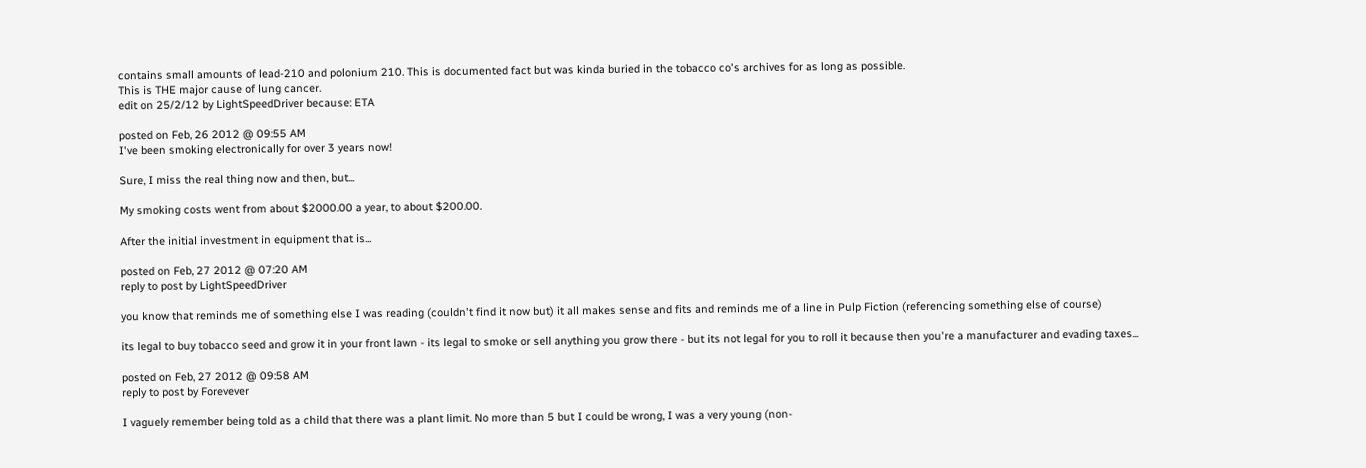contains small amounts of lead-210 and polonium 210. This is documented fact but was kinda buried in the tobacco co's archives for as long as possible.
This is THE major cause of lung cancer.
edit on 25/2/12 by LightSpeedDriver because: ETA

posted on Feb, 26 2012 @ 09:55 AM
I've been smoking electronically for over 3 years now!

Sure, I miss the real thing now and then, but...

My smoking costs went from about $2000.00 a year, to about $200.00.

After the initial investment in equipment that is...

posted on Feb, 27 2012 @ 07:20 AM
reply to post by LightSpeedDriver

you know that reminds me of something else I was reading (couldn't find it now but) it all makes sense and fits and reminds me of a line in Pulp Fiction (referencing something else of course)

its legal to buy tobacco seed and grow it in your front lawn - its legal to smoke or sell anything you grow there - but its not legal for you to roll it because then you're a manufacturer and evading taxes...

posted on Feb, 27 2012 @ 09:58 AM
reply to post by Forevever

I vaguely remember being told as a child that there was a plant limit. No more than 5 but I could be wrong, I was a very young (non-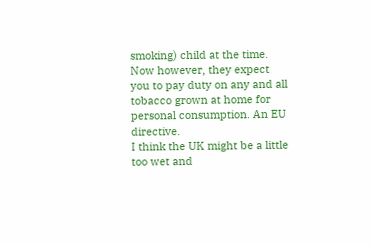smoking) child at the time. Now however, they expect you to pay duty on any and all tobacco grown at home for personal consumption. An EU directive.
I think the UK might be a little too wet and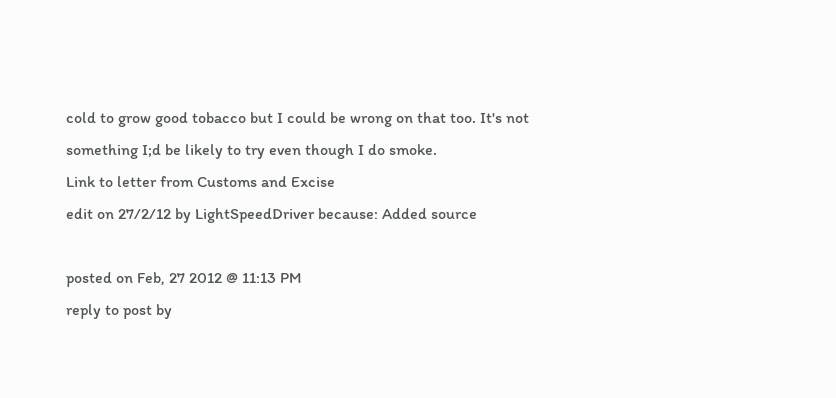cold to grow good tobacco but I could be wrong on that too. It's not something I;d be likely to try even though I do smoke.
Link to letter from Customs and Excise
edit on 27/2/12 by LightSpeedDriver because: Added source

posted on Feb, 27 2012 @ 11:13 PM
reply to post by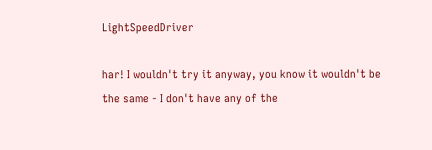LightSpeedDriver

har! I wouldn't try it anyway, you know it wouldn't be the same - I don't have any of the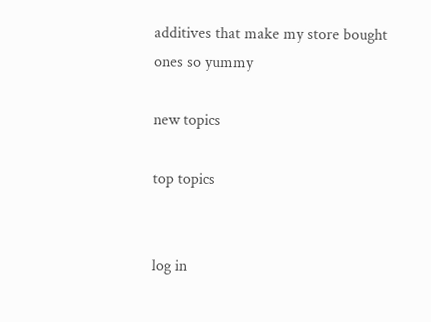additives that make my store bought ones so yummy

new topics

top topics


log in